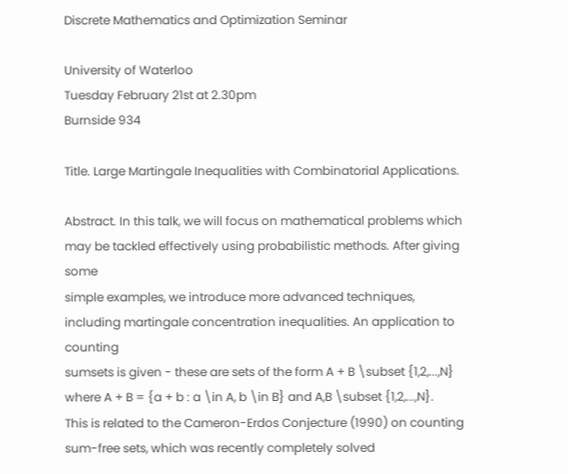Discrete Mathematics and Optimization Seminar

University of Waterloo
Tuesday February 21st at 2.30pm
Burnside 934

Title. Large Martingale Inequalities with Combinatorial Applications.

Abstract. In this talk, we will focus on mathematical problems which may be tackled effectively using probabilistic methods. After giving some
simple examples, we introduce more advanced techniques, including martingale concentration inequalities. An application to counting
sumsets is given - these are sets of the form A + B \subset {1,2,...,N} where A + B = {a + b : a \in A, b \in B} and A,B \subset {1,2,...,N}.
This is related to the Cameron-Erdos Conjecture (1990) on counting sum-free sets, which was recently completely solved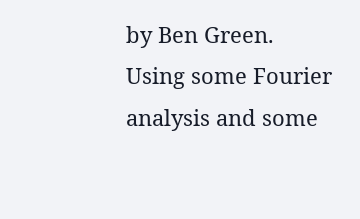by Ben Green.
Using some Fourier analysis and some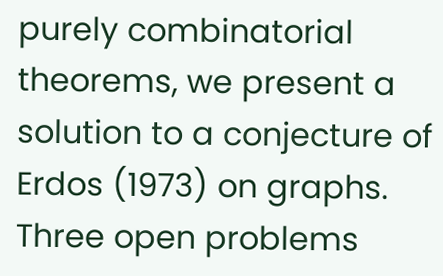purely combinatorial theorems, we present a solution to a conjecture of Erdos (1973) on graphs.
Three open problems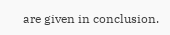are given in conclusion.